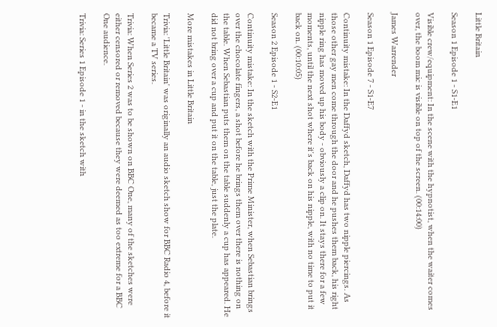Little Britain

Season 1 Episode 1 - S1-E1

Visible crew/equipment: In the scene with the hypnotist, when the waiter comes over, the boom mic is visible on top of the screen. (00:14:00)

James Warrender

Season 1 Episode 7 - S1-E7

Continuity mistake: In the Daffyd sketch, Daffyd has two nipple piercings. As those other gay men come through the door and he pushes them back, his right nipple ring has moved up his body - obviously a clip on. It stays there for a few moments, until the next shot where it's back on his nipple, with no time to put it back on. (00:10:05)

Season 2 Episode 1 - S2-E1

Continuity mistake: In the sketch with the Prime Minister, when Sebastian brings over the chocolate fingers, a shot before he brings them over there is nothing on the table. When Sebastian puts them on the table suddenly a cup has appeared. He did not bring over a cup and put it on the table, just the plate.

More mistakes in Little Britain

Trivia: 'Little Britain' was originally an audio sketch show for BBC Radio 4, before it became a TV series.

Trivia: When Series 2 was to be shown on BBC One, many of the sketches were either censored or removed because they were deemed as too extreme for a BBC One audience.

Trivia: Series 1 Episode 1 - in the sketch with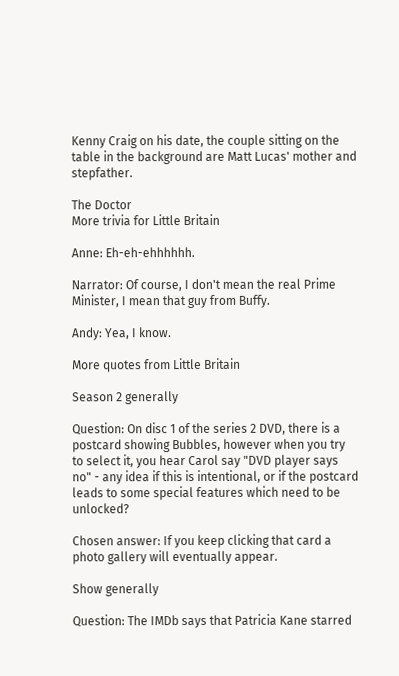Kenny Craig on his date, the couple sitting on the table in the background are Matt Lucas' mother and stepfather.

The Doctor
More trivia for Little Britain

Anne: Eh-eh-ehhhhhh.

Narrator: Of course, I don't mean the real Prime Minister, I mean that guy from Buffy.

Andy: Yea, I know.

More quotes from Little Britain

Season 2 generally

Question: On disc 1 of the series 2 DVD, there is a postcard showing Bubbles, however when you try to select it, you hear Carol say "DVD player says no" - any idea if this is intentional, or if the postcard leads to some special features which need to be unlocked?

Chosen answer: If you keep clicking that card a photo gallery will eventually appear.

Show generally

Question: The IMDb says that Patricia Kane starred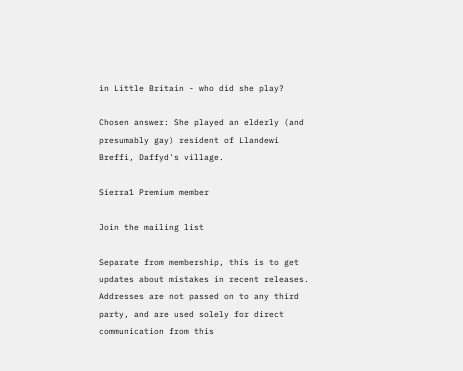in Little Britain - who did she play?

Chosen answer: She played an elderly (and presumably gay) resident of Llandewi Breffi, Daffyd's village.

Sierra1 Premium member

Join the mailing list

Separate from membership, this is to get updates about mistakes in recent releases. Addresses are not passed on to any third party, and are used solely for direct communication from this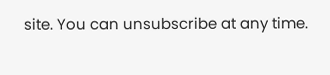site. You can unsubscribe at any time.